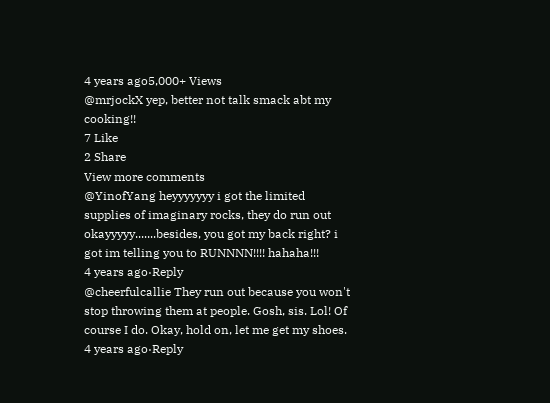4 years ago5,000+ Views
@mrjockX yep, better not talk smack abt my cooking!!
7 Like
2 Share
View more comments
@YinofYang heyyyyyyy i got the limited supplies of imaginary rocks, they do run out okayyyyy.......besides, you got my back right? i got im telling you to RUNNNN!!!! hahaha!!!
4 years ago·Reply
@cheerfulcallie They run out because you won't stop throwing them at people. Gosh, sis. Lol! Of course I do. Okay, hold on, let me get my shoes.
4 years ago·Reply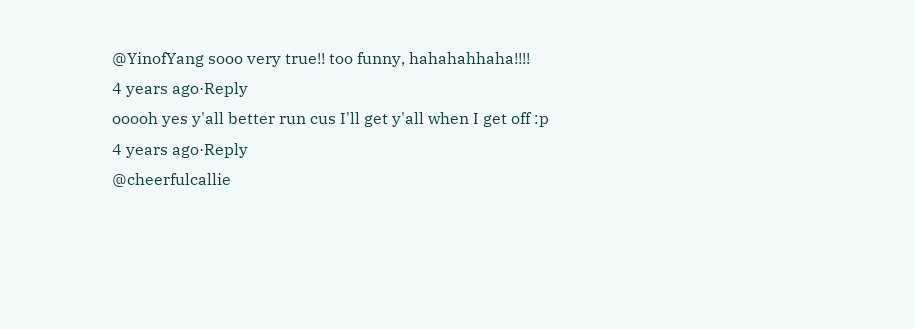@YinofYang sooo very true!! too funny, hahahahhaha!!!!
4 years ago·Reply
ooooh yes y'all better run cus I'll get y'all when I get off :p
4 years ago·Reply
@cheerfulcallie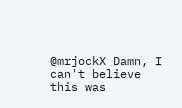@mrjockX Damn, I can't believe this was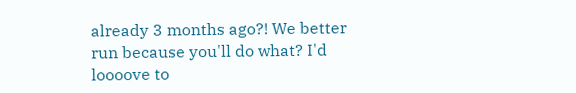already 3 months ago?! We better run because you'll do what? I'd loooove to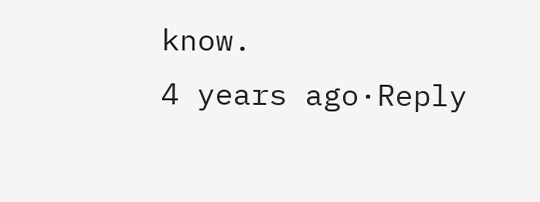know.
4 years ago·Reply